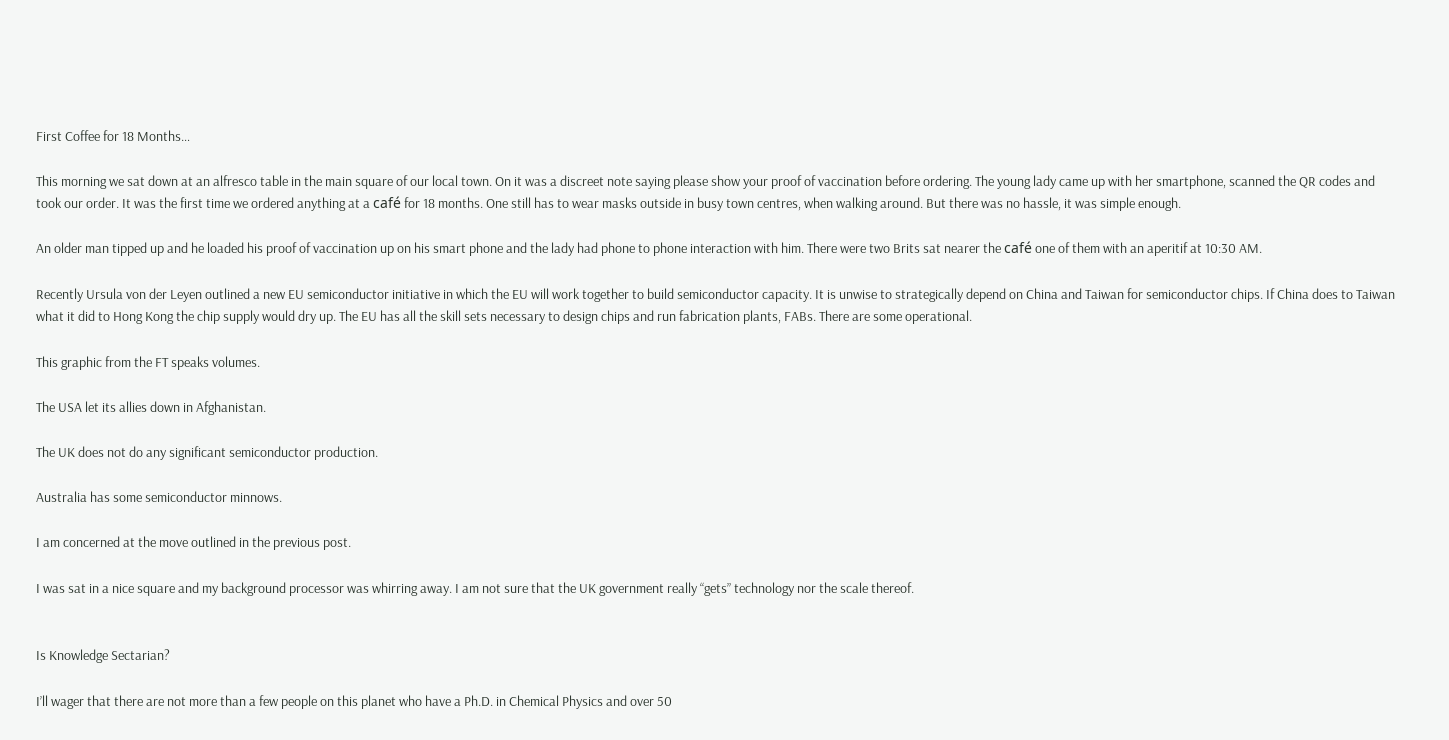First Coffee for 18 Months…

This morning we sat down at an alfresco table in the main square of our local town. On it was a discreet note saying please show your proof of vaccination before ordering. The young lady came up with her smartphone, scanned the QR codes and took our order. It was the first time we ordered anything at a café for 18 months. One still has to wear masks outside in busy town centres, when walking around. But there was no hassle, it was simple enough.

An older man tipped up and he loaded his proof of vaccination up on his smart phone and the lady had phone to phone interaction with him. There were two Brits sat nearer the café one of them with an aperitif at 10:30 AM.

Recently Ursula von der Leyen outlined a new EU semiconductor initiative in which the EU will work together to build semiconductor capacity. It is unwise to strategically depend on China and Taiwan for semiconductor chips. If China does to Taiwan what it did to Hong Kong the chip supply would dry up. The EU has all the skill sets necessary to design chips and run fabrication plants, FABs. There are some operational.

This graphic from the FT speaks volumes.

The USA let its allies down in Afghanistan.

The UK does not do any significant semiconductor production.

Australia has some semiconductor minnows.

I am concerned at the move outlined in the previous post.

I was sat in a nice square and my background processor was whirring away. I am not sure that the UK government really “gets” technology nor the scale thereof.


Is Knowledge Sectarian?

I’ll wager that there are not more than a few people on this planet who have a Ph.D. in Chemical Physics and over 50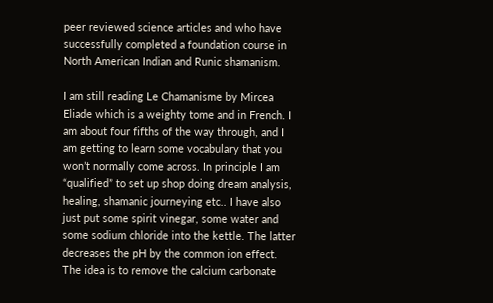peer reviewed science articles and who have successfully completed a foundation course in North American Indian and Runic shamanism.

I am still reading Le Chamanisme by Mircea Eliade which is a weighty tome and in French. I am about four fifths of the way through, and I am getting to learn some vocabulary that you won’t normally come across. In principle I am “qualified” to set up shop doing dream analysis, healing, shamanic journeying etc.. I have also just put some spirit vinegar, some water and some sodium chloride into the kettle. The latter decreases the pH by the common ion effect. The idea is to remove the calcium carbonate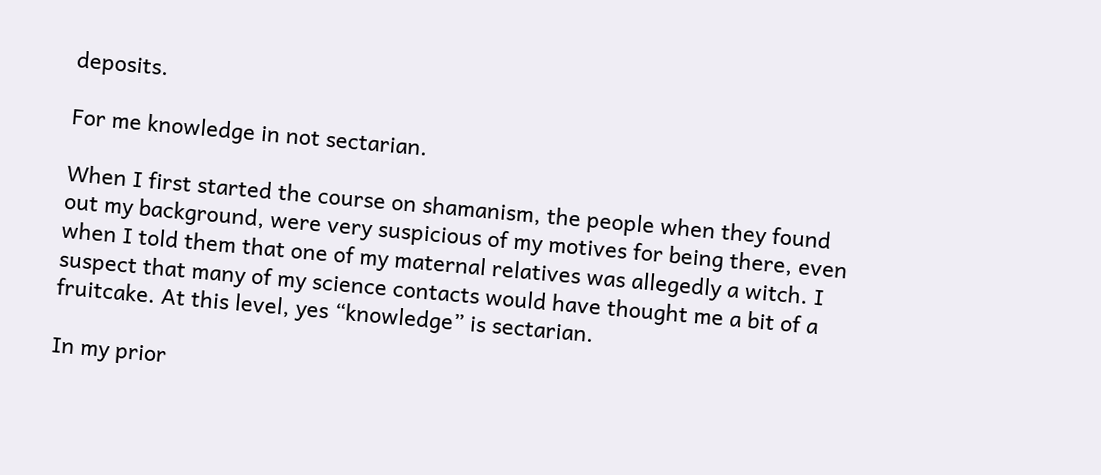deposits.

For me knowledge in not sectarian.

When I first started the course on shamanism, the people when they found out my background, were very suspicious of my motives for being there, even when I told them that one of my maternal relatives was allegedly a witch. I suspect that many of my science contacts would have thought me a bit of a fruitcake. At this level, yes “knowledge” is sectarian.

In my prior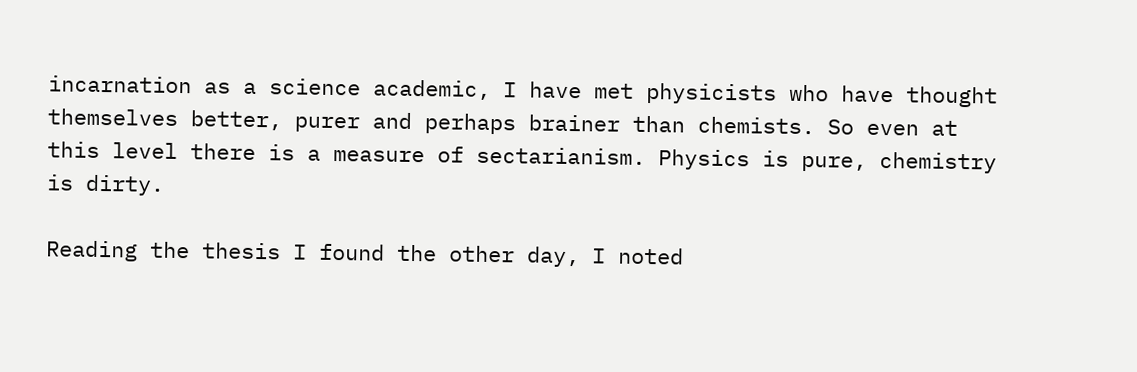incarnation as a science academic, I have met physicists who have thought themselves better, purer and perhaps brainer than chemists. So even at this level there is a measure of sectarianism. Physics is pure, chemistry is dirty.

Reading the thesis I found the other day, I noted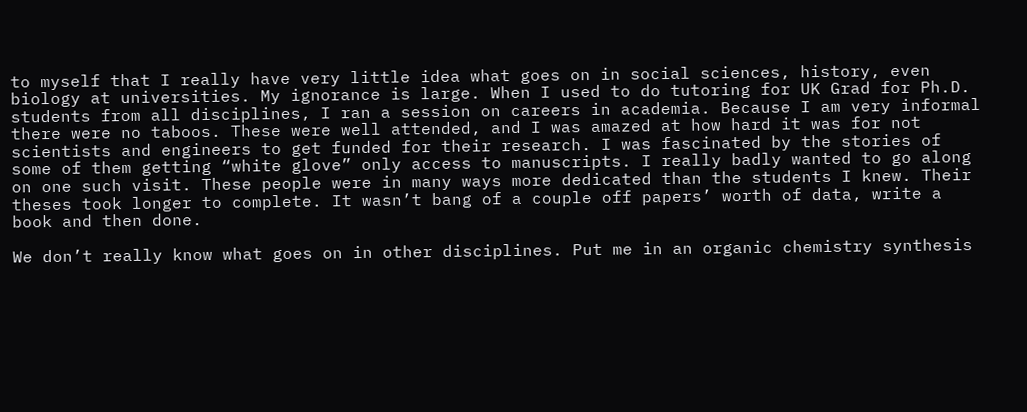to myself that I really have very little idea what goes on in social sciences, history, even biology at universities. My ignorance is large. When I used to do tutoring for UK Grad for Ph.D. students from all disciplines, I ran a session on careers in academia. Because I am very informal there were no taboos. These were well attended, and I was amazed at how hard it was for not scientists and engineers to get funded for their research. I was fascinated by the stories of some of them getting “white glove” only access to manuscripts. I really badly wanted to go along on one such visit. These people were in many ways more dedicated than the students I knew. Their theses took longer to complete. It wasn’t bang of a couple off papers’ worth of data, write a book and then done.

We don’t really know what goes on in other disciplines. Put me in an organic chemistry synthesis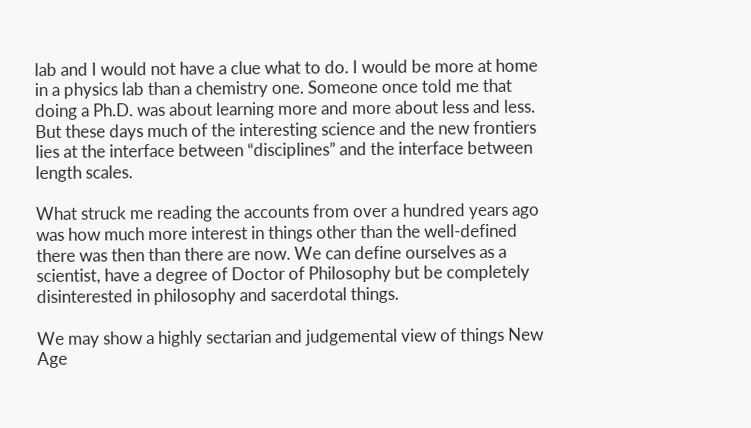lab and I would not have a clue what to do. I would be more at home in a physics lab than a chemistry one. Someone once told me that doing a Ph.D. was about learning more and more about less and less. But these days much of the interesting science and the new frontiers lies at the interface between “disciplines” and the interface between length scales.

What struck me reading the accounts from over a hundred years ago was how much more interest in things other than the well-defined there was then than there are now. We can define ourselves as a scientist, have a degree of Doctor of Philosophy but be completely disinterested in philosophy and sacerdotal things.

We may show a highly sectarian and judgemental view of things New Age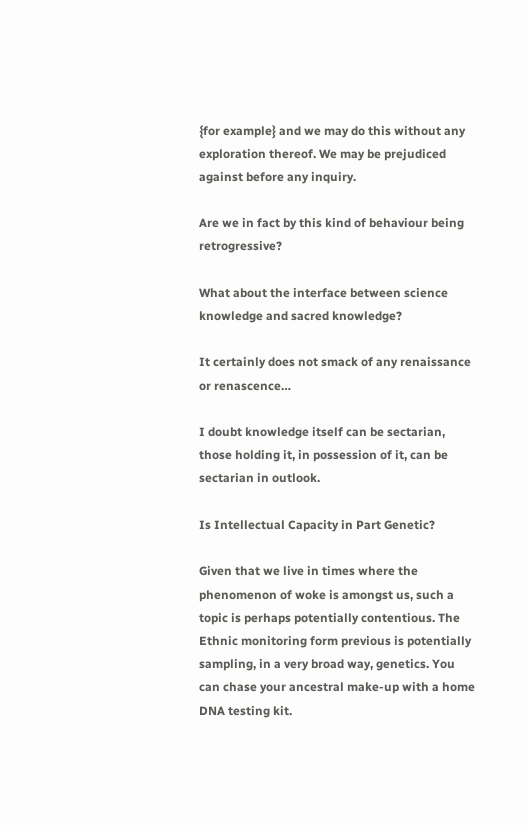{for example} and we may do this without any exploration thereof. We may be prejudiced against before any inquiry.

Are we in fact by this kind of behaviour being retrogressive?

What about the interface between science knowledge and sacred knowledge?

It certainly does not smack of any renaissance or renascence…

I doubt knowledge itself can be sectarian, those holding it, in possession of it, can be sectarian in outlook.

Is Intellectual Capacity in Part Genetic?

Given that we live in times where the phenomenon of woke is amongst us, such a topic is perhaps potentially contentious. The Ethnic monitoring form previous is potentially sampling, in a very broad way, genetics. You can chase your ancestral make-up with a home DNA testing kit.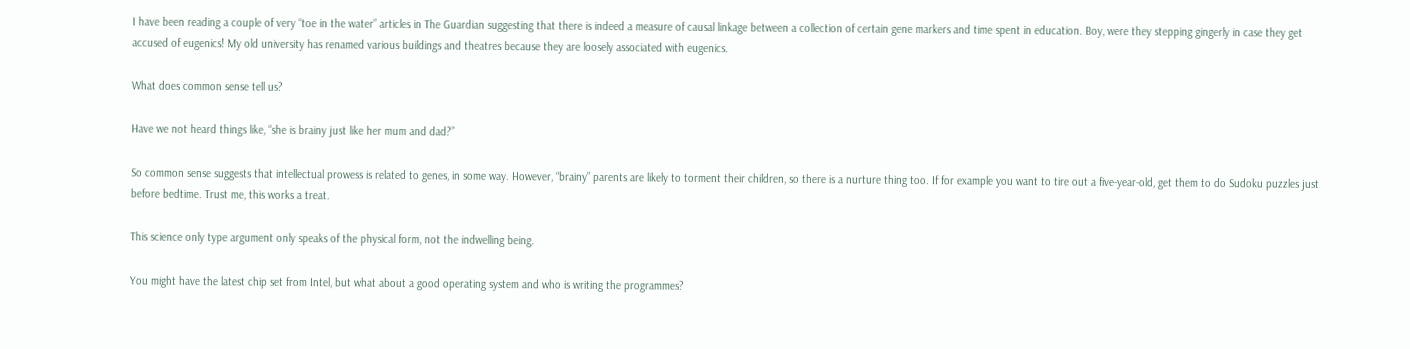I have been reading a couple of very “toe in the water” articles in The Guardian suggesting that there is indeed a measure of causal linkage between a collection of certain gene markers and time spent in education. Boy, were they stepping gingerly in case they get accused of eugenics! My old university has renamed various buildings and theatres because they are loosely associated with eugenics.

What does common sense tell us?

Have we not heard things like, “she is brainy just like her mum and dad?”

So common sense suggests that intellectual prowess is related to genes, in some way. However, “brainy” parents are likely to torment their children, so there is a nurture thing too. If for example you want to tire out a five-year-old, get them to do Sudoku puzzles just before bedtime. Trust me, this works a treat.

This science only type argument only speaks of the physical form, not the indwelling being.

You might have the latest chip set from Intel, but what about a good operating system and who is writing the programmes?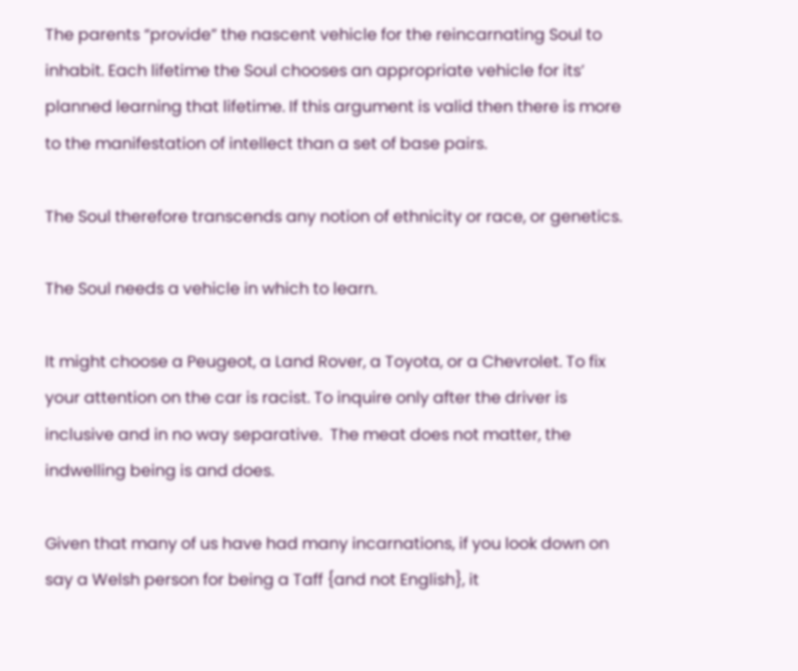The parents “provide” the nascent vehicle for the reincarnating Soul to inhabit. Each lifetime the Soul chooses an appropriate vehicle for its’ planned learning that lifetime. If this argument is valid then there is more to the manifestation of intellect than a set of base pairs.

The Soul therefore transcends any notion of ethnicity or race, or genetics.

The Soul needs a vehicle in which to learn.

It might choose a Peugeot, a Land Rover, a Toyota, or a Chevrolet. To fix your attention on the car is racist. To inquire only after the driver is inclusive and in no way separative.  The meat does not matter, the indwelling being is and does.

Given that many of us have had many incarnations, if you look down on say a Welsh person for being a Taff {and not English}, it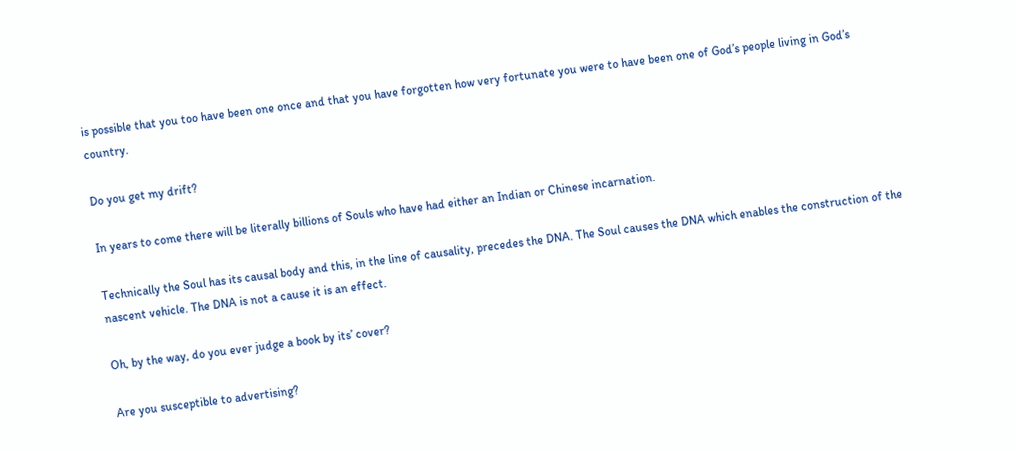is possible that you too have been one once and that you have forgotten how very fortunate you were to have been one of God’s people living in God’s country.

Do you get my drift?

In years to come there will be literally billions of Souls who have had either an Indian or Chinese incarnation.

Technically the Soul has its causal body and this, in the line of causality, precedes the DNA. The Soul causes the DNA which enables the construction of the nascent vehicle. The DNA is not a cause it is an effect.

Oh, by the way, do you ever judge a book by its’ cover?

Are you susceptible to advertising?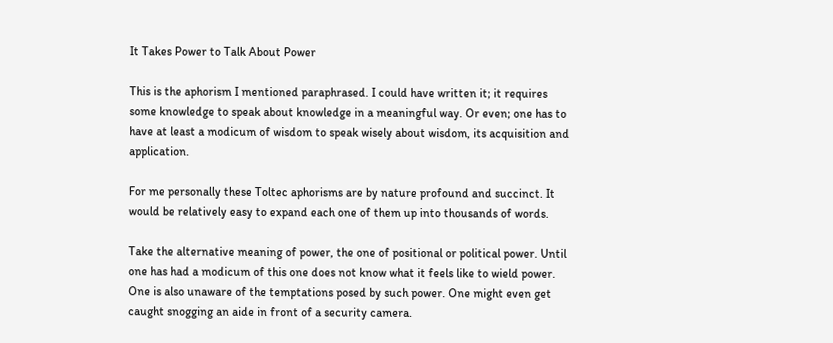It Takes Power to Talk About Power

This is the aphorism I mentioned paraphrased. I could have written it; it requires some knowledge to speak about knowledge in a meaningful way. Or even; one has to have at least a modicum of wisdom to speak wisely about wisdom, its acquisition and application.

For me personally these Toltec aphorisms are by nature profound and succinct. It would be relatively easy to expand each one of them up into thousands of words.

Take the alternative meaning of power, the one of positional or political power. Until one has had a modicum of this one does not know what it feels like to wield power. One is also unaware of the temptations posed by such power. One might even get caught snogging an aide in front of a security camera.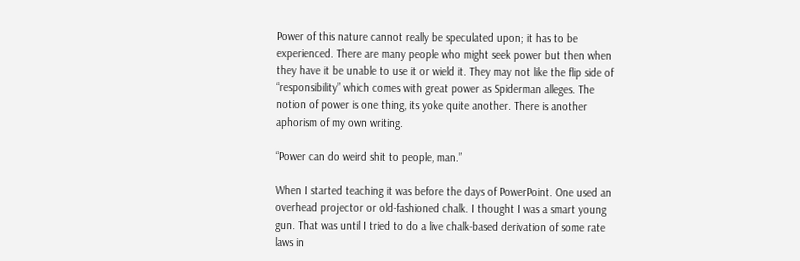Power of this nature cannot really be speculated upon; it has to be experienced. There are many people who might seek power but then when they have it be unable to use it or wield it. They may not like the flip side of “responsibility” which comes with great power as Spiderman alleges. The notion of power is one thing, its yoke quite another. There is another aphorism of my own writing.

“Power can do weird shit to people, man.”

When I started teaching it was before the days of PowerPoint. One used an overhead projector or old-fashioned chalk. I thought I was a smart young gun. That was until I tried to do a live chalk-based derivation of some rate laws in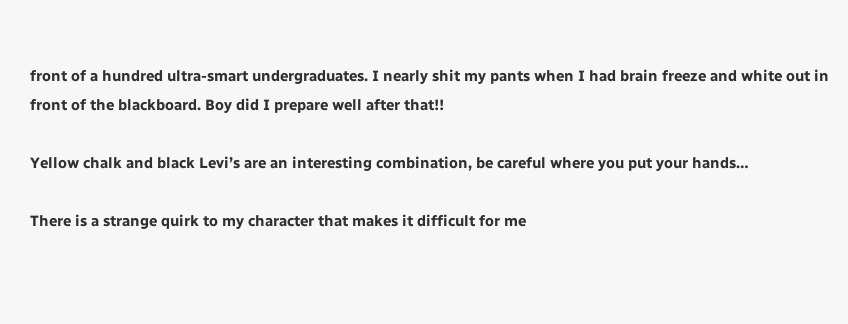front of a hundred ultra-smart undergraduates. I nearly shit my pants when I had brain freeze and white out in front of the blackboard. Boy did I prepare well after that!!

Yellow chalk and black Levi’s are an interesting combination, be careful where you put your hands…

There is a strange quirk to my character that makes it difficult for me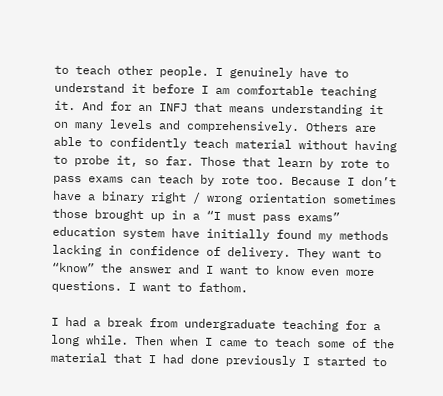to teach other people. I genuinely have to understand it before I am comfortable teaching it. And for an INFJ that means understanding it on many levels and comprehensively. Others are able to confidently teach material without having to probe it, so far. Those that learn by rote to pass exams can teach by rote too. Because I don’t have a binary right / wrong orientation sometimes those brought up in a “I must pass exams” education system have initially found my methods lacking in confidence of delivery. They want to “know” the answer and I want to know even more questions. I want to fathom.

I had a break from undergraduate teaching for a long while. Then when I came to teach some of the material that I had done previously I started to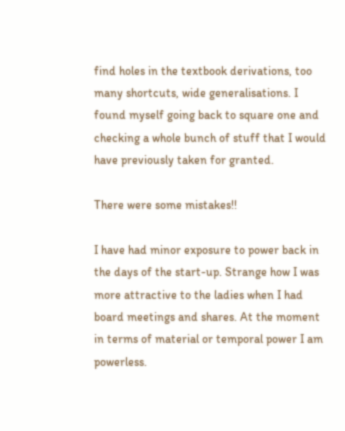find holes in the textbook derivations, too many shortcuts, wide generalisations. I found myself going back to square one and checking a whole bunch of stuff that I would have previously taken for granted.

There were some mistakes!!

I have had minor exposure to power back in the days of the start-up. Strange how I was more attractive to the ladies when I had board meetings and shares. At the moment in terms of material or temporal power I am powerless.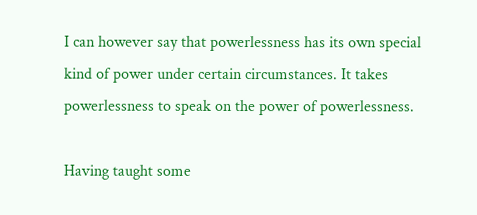I can however say that powerlessness has its own special kind of power under certain circumstances. It takes powerlessness to speak on the power of powerlessness.

Having taught some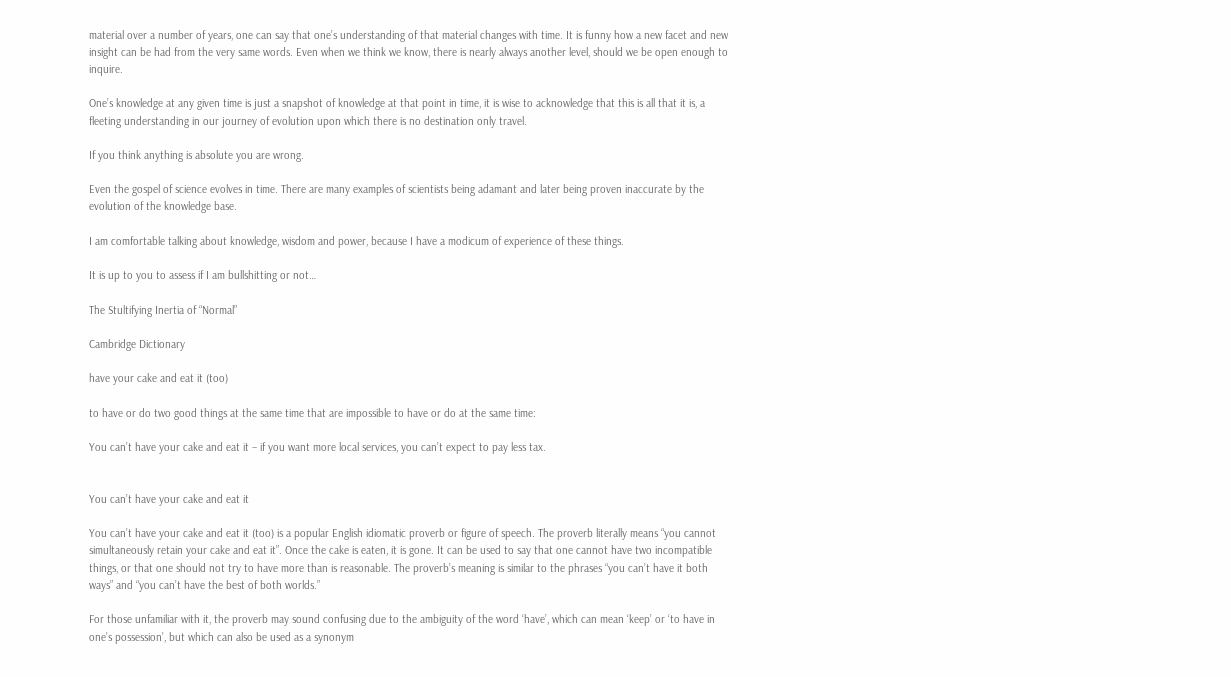material over a number of years, one can say that one’s understanding of that material changes with time. It is funny how a new facet and new insight can be had from the very same words. Even when we think we know, there is nearly always another level, should we be open enough to inquire.

One’s knowledge at any given time is just a snapshot of knowledge at that point in time, it is wise to acknowledge that this is all that it is, a fleeting understanding in our journey of evolution upon which there is no destination only travel.

If you think anything is absolute you are wrong.

Even the gospel of science evolves in time. There are many examples of scientists being adamant and later being proven inaccurate by the evolution of the knowledge base.

I am comfortable talking about knowledge, wisdom and power, because I have a modicum of experience of these things.

It is up to you to assess if I am bullshitting or not…

The Stultifying Inertia of “Normal”

Cambridge Dictionary

have your cake and eat it (too)

to have or do two good things at the same time that are impossible to have or do at the same time:

You can’t have your cake and eat it – if you want more local services, you can’t expect to pay less tax.


You can’t have your cake and eat it

You can’t have your cake and eat it (too) is a popular English idiomatic proverb or figure of speech. The proverb literally means “you cannot simultaneously retain your cake and eat it”. Once the cake is eaten, it is gone. It can be used to say that one cannot have two incompatible things, or that one should not try to have more than is reasonable. The proverb’s meaning is similar to the phrases “you can’t have it both ways” and “you can’t have the best of both worlds.”

For those unfamiliar with it, the proverb may sound confusing due to the ambiguity of the word ‘have’, which can mean ‘keep’ or ‘to have in one’s possession’, but which can also be used as a synonym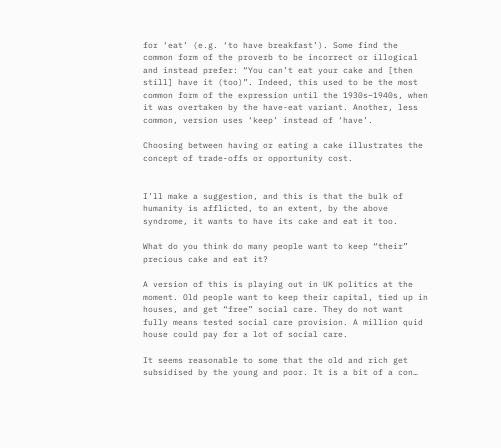for ‘eat’ (e.g. ‘to have breakfast’). Some find the common form of the proverb to be incorrect or illogical and instead prefer: “You can’t eat your cake and [then still] have it (too)”. Indeed, this used to be the most common form of the expression until the 1930s–1940s, when it was overtaken by the have-eat variant. Another, less common, version uses ‘keep’ instead of ‘have’.

Choosing between having or eating a cake illustrates the concept of trade-offs or opportunity cost.


I’ll make a suggestion, and this is that the bulk of humanity is afflicted, to an extent, by the above syndrome, it wants to have its cake and eat it too.

What do you think do many people want to keep “their” precious cake and eat it?

A version of this is playing out in UK politics at the moment. Old people want to keep their capital, tied up in houses, and get “free” social care. They do not want fully means tested social care provision. A million quid house could pay for a lot of social care.

It seems reasonable to some that the old and rich get subsidised by the young and poor. It is a bit of a con…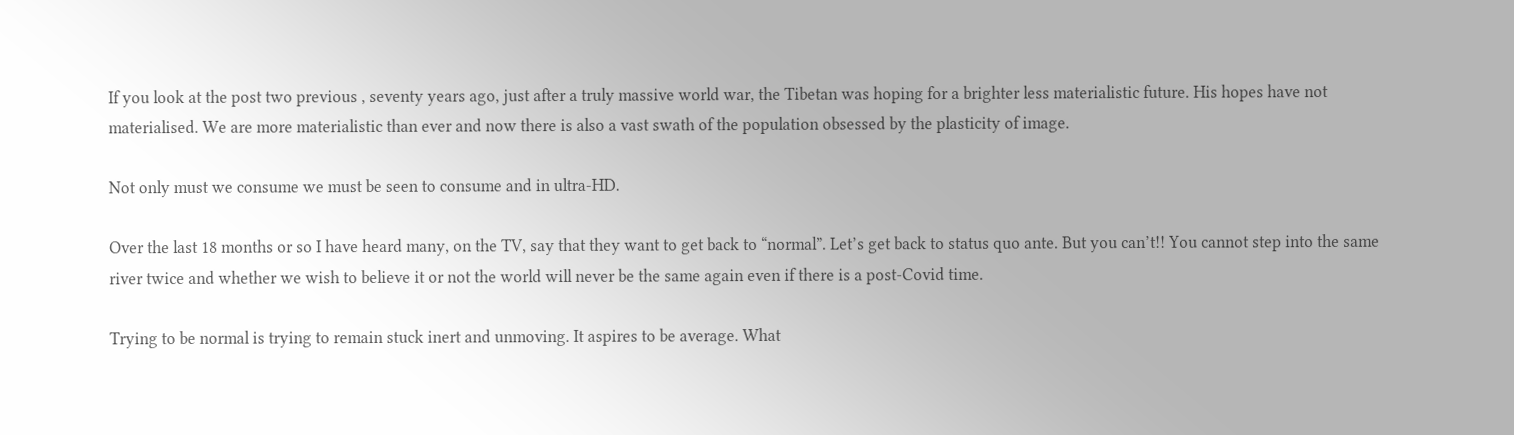If you look at the post two previous , seventy years ago, just after a truly massive world war, the Tibetan was hoping for a brighter less materialistic future. His hopes have not materialised. We are more materialistic than ever and now there is also a vast swath of the population obsessed by the plasticity of image.

Not only must we consume we must be seen to consume and in ultra-HD.

Over the last 18 months or so I have heard many, on the TV, say that they want to get back to “normal”. Let’s get back to status quo ante. But you can’t!! You cannot step into the same river twice and whether we wish to believe it or not the world will never be the same again even if there is a post-Covid time.

Trying to be normal is trying to remain stuck inert and unmoving. It aspires to be average. What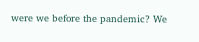were we before the pandemic? We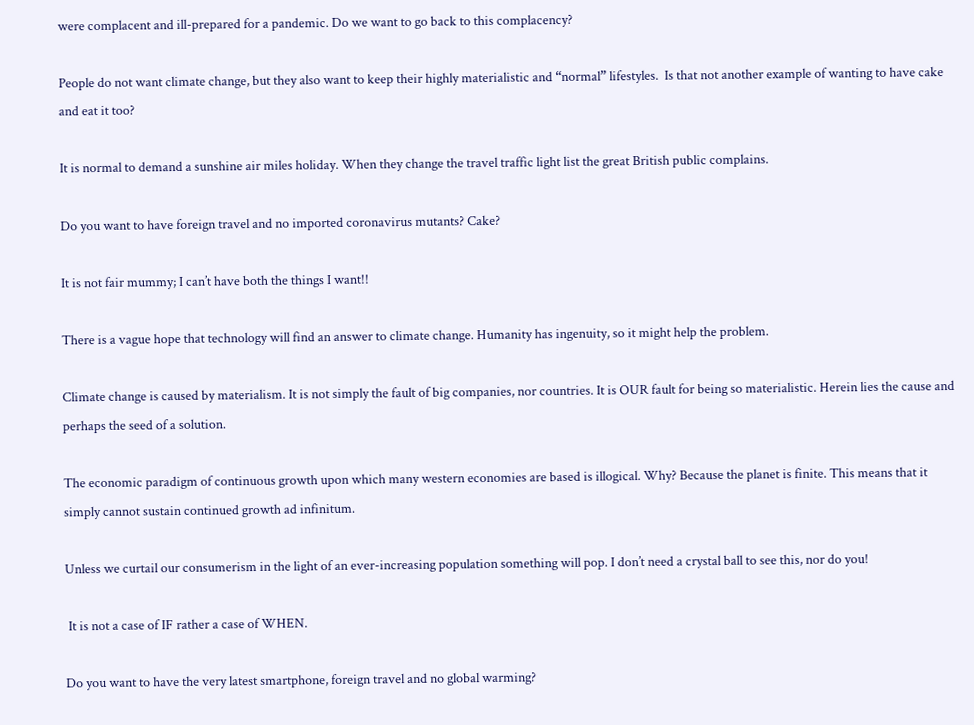were complacent and ill-prepared for a pandemic. Do we want to go back to this complacency?

People do not want climate change, but they also want to keep their highly materialistic and “normal” lifestyles.  Is that not another example of wanting to have cake and eat it too?

It is normal to demand a sunshine air miles holiday. When they change the travel traffic light list the great British public complains.

Do you want to have foreign travel and no imported coronavirus mutants? Cake?

It is not fair mummy; I can’t have both the things I want!!

There is a vague hope that technology will find an answer to climate change. Humanity has ingenuity, so it might help the problem.

Climate change is caused by materialism. It is not simply the fault of big companies, nor countries. It is OUR fault for being so materialistic. Herein lies the cause and perhaps the seed of a solution.

The economic paradigm of continuous growth upon which many western economies are based is illogical. Why? Because the planet is finite. This means that it simply cannot sustain continued growth ad infinitum.

Unless we curtail our consumerism in the light of an ever-increasing population something will pop. I don’t need a crystal ball to see this, nor do you!

 It is not a case of IF rather a case of WHEN.

Do you want to have the very latest smartphone, foreign travel and no global warming?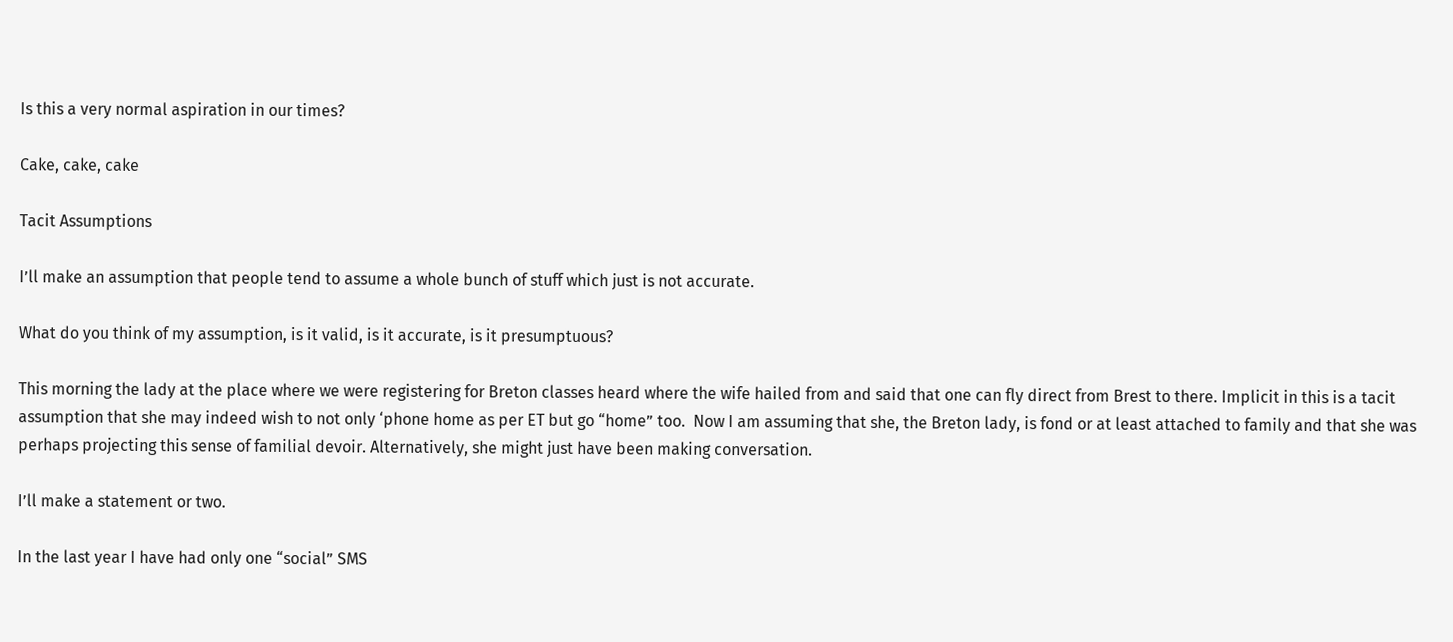Is this a very normal aspiration in our times?

Cake, cake, cake

Tacit Assumptions

I’ll make an assumption that people tend to assume a whole bunch of stuff which just is not accurate.

What do you think of my assumption, is it valid, is it accurate, is it presumptuous?

This morning the lady at the place where we were registering for Breton classes heard where the wife hailed from and said that one can fly direct from Brest to there. Implicit in this is a tacit assumption that she may indeed wish to not only ‘phone home as per ET but go “home” too.  Now I am assuming that she, the Breton lady, is fond or at least attached to family and that she was perhaps projecting this sense of familial devoir. Alternatively, she might just have been making conversation.

I’ll make a statement or two.

In the last year I have had only one “social” SMS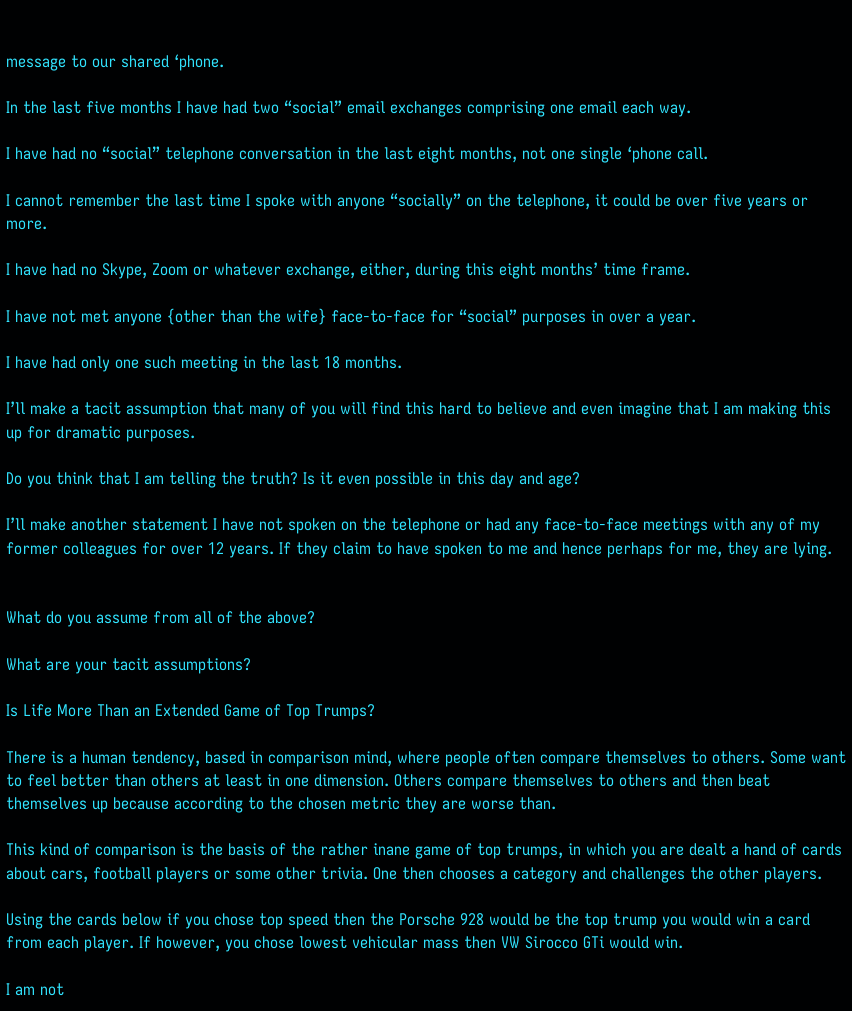message to our shared ‘phone.

In the last five months I have had two “social” email exchanges comprising one email each way.

I have had no “social” telephone conversation in the last eight months, not one single ‘phone call.

I cannot remember the last time I spoke with anyone “socially” on the telephone, it could be over five years or more.

I have had no Skype, Zoom or whatever exchange, either, during this eight months’ time frame.

I have not met anyone {other than the wife} face-to-face for “social” purposes in over a year.

I have had only one such meeting in the last 18 months.

I’ll make a tacit assumption that many of you will find this hard to believe and even imagine that I am making this up for dramatic purposes.

Do you think that I am telling the truth? Is it even possible in this day and age?

I’ll make another statement I have not spoken on the telephone or had any face-to-face meetings with any of my former colleagues for over 12 years. If they claim to have spoken to me and hence perhaps for me, they are lying.


What do you assume from all of the above?

What are your tacit assumptions?

Is Life More Than an Extended Game of Top Trumps?

There is a human tendency, based in comparison mind, where people often compare themselves to others. Some want to feel better than others at least in one dimension. Others compare themselves to others and then beat themselves up because according to the chosen metric they are worse than.

This kind of comparison is the basis of the rather inane game of top trumps, in which you are dealt a hand of cards about cars, football players or some other trivia. One then chooses a category and challenges the other players.

Using the cards below if you chose top speed then the Porsche 928 would be the top trump you would win a card from each player. If however, you chose lowest vehicular mass then VW Sirocco GTi would win.

I am not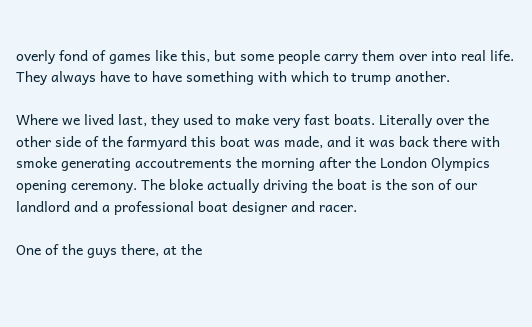overly fond of games like this, but some people carry them over into real life. They always have to have something with which to trump another.

Where we lived last, they used to make very fast boats. Literally over the other side of the farmyard this boat was made, and it was back there with smoke generating accoutrements the morning after the London Olympics opening ceremony. The bloke actually driving the boat is the son of our landlord and a professional boat designer and racer.

One of the guys there, at the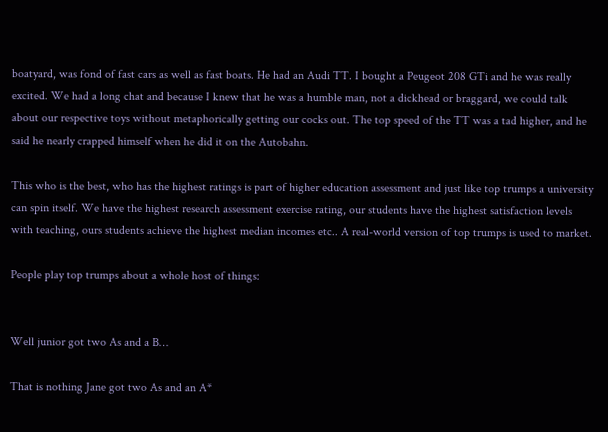boatyard, was fond of fast cars as well as fast boats. He had an Audi TT. I bought a Peugeot 208 GTi and he was really excited. We had a long chat and because I knew that he was a humble man, not a dickhead or braggard, we could talk about our respective toys without metaphorically getting our cocks out. The top speed of the TT was a tad higher, and he said he nearly crapped himself when he did it on the Autobahn.

This who is the best, who has the highest ratings is part of higher education assessment and just like top trumps a university can spin itself. We have the highest research assessment exercise rating, our students have the highest satisfaction levels with teaching, ours students achieve the highest median incomes etc.. A real-world version of top trumps is used to market.

People play top trumps about a whole host of things:


Well junior got two As and a B…

That is nothing Jane got two As and an A*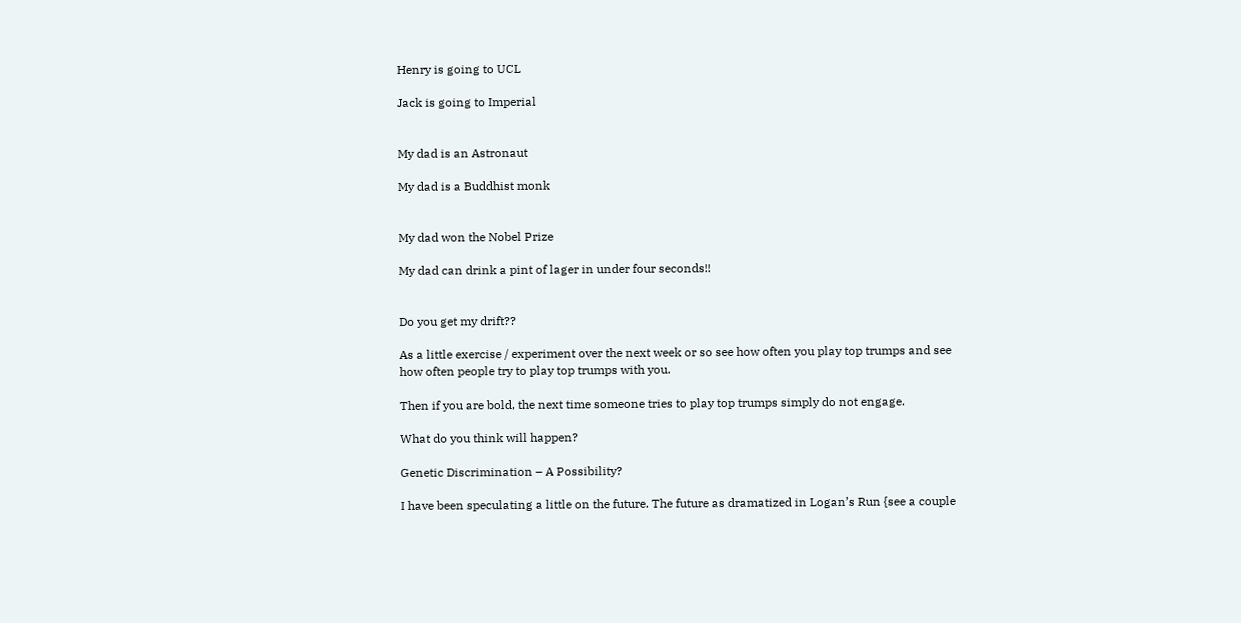Henry is going to UCL

Jack is going to Imperial


My dad is an Astronaut

My dad is a Buddhist monk


My dad won the Nobel Prize

My dad can drink a pint of lager in under four seconds!!


Do you get my drift??

As a little exercise / experiment over the next week or so see how often you play top trumps and see how often people try to play top trumps with you.

Then if you are bold, the next time someone tries to play top trumps simply do not engage.

What do you think will happen?

Genetic Discrimination – A Possibility?

I have been speculating a little on the future. The future as dramatized in Logan’s Run {see a couple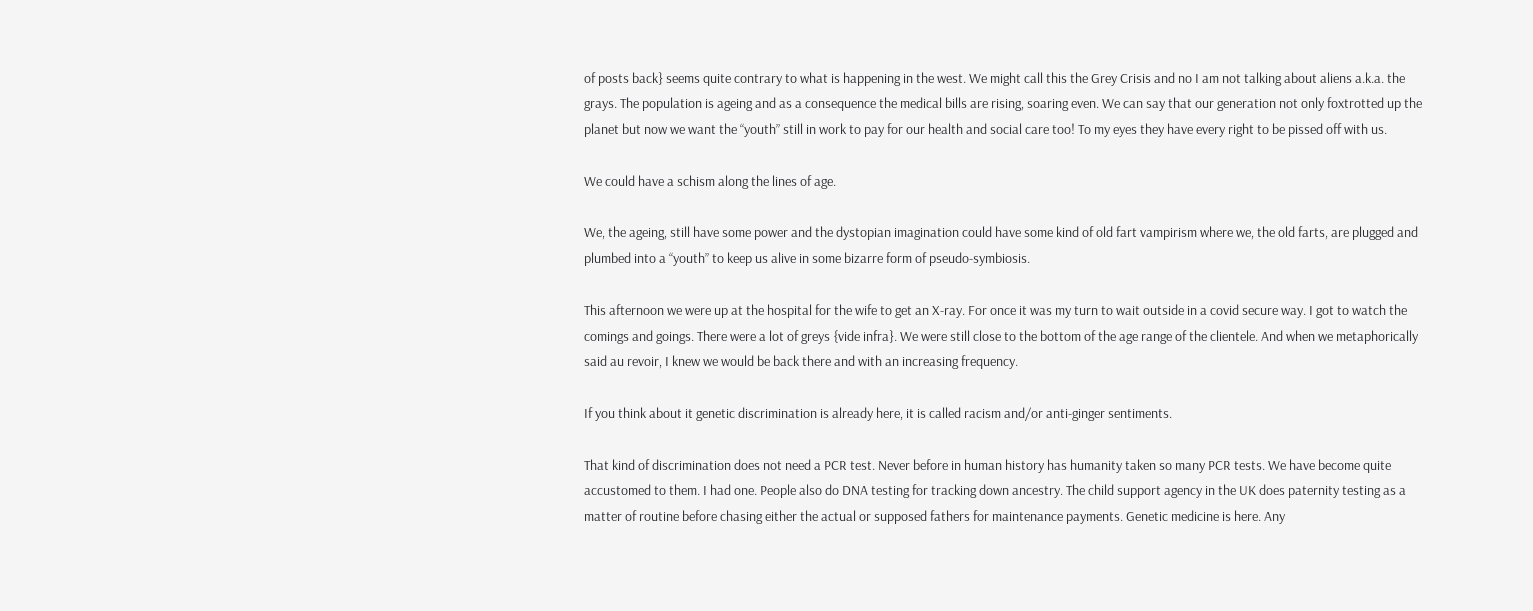of posts back} seems quite contrary to what is happening in the west. We might call this the Grey Crisis and no I am not talking about aliens a.k.a. the grays. The population is ageing and as a consequence the medical bills are rising, soaring even. We can say that our generation not only foxtrotted up the planet but now we want the “youth” still in work to pay for our health and social care too! To my eyes they have every right to be pissed off with us.

We could have a schism along the lines of age.

We, the ageing, still have some power and the dystopian imagination could have some kind of old fart vampirism where we, the old farts, are plugged and plumbed into a “youth” to keep us alive in some bizarre form of pseudo-symbiosis.

This afternoon we were up at the hospital for the wife to get an X-ray. For once it was my turn to wait outside in a covid secure way. I got to watch the comings and goings. There were a lot of greys {vide infra}. We were still close to the bottom of the age range of the clientele. And when we metaphorically said au revoir, I knew we would be back there and with an increasing frequency.

If you think about it genetic discrimination is already here, it is called racism and/or anti-ginger sentiments.

That kind of discrimination does not need a PCR test. Never before in human history has humanity taken so many PCR tests. We have become quite accustomed to them. I had one. People also do DNA testing for tracking down ancestry. The child support agency in the UK does paternity testing as a matter of routine before chasing either the actual or supposed fathers for maintenance payments. Genetic medicine is here. Any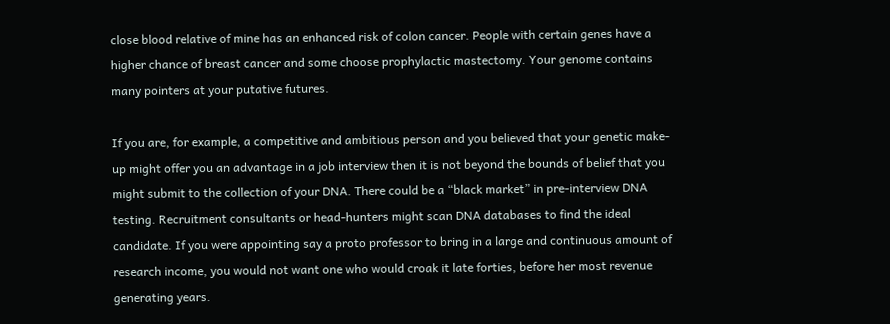close blood relative of mine has an enhanced risk of colon cancer. People with certain genes have a higher chance of breast cancer and some choose prophylactic mastectomy. Your genome contains many pointers at your putative futures.

If you are, for example, a competitive and ambitious person and you believed that your genetic make-up might offer you an advantage in a job interview then it is not beyond the bounds of belief that you might submit to the collection of your DNA. There could be a “black market” in pre-interview DNA testing. Recruitment consultants or head-hunters might scan DNA databases to find the ideal candidate. If you were appointing say a proto professor to bring in a large and continuous amount of research income, you would not want one who would croak it late forties, before her most revenue generating years.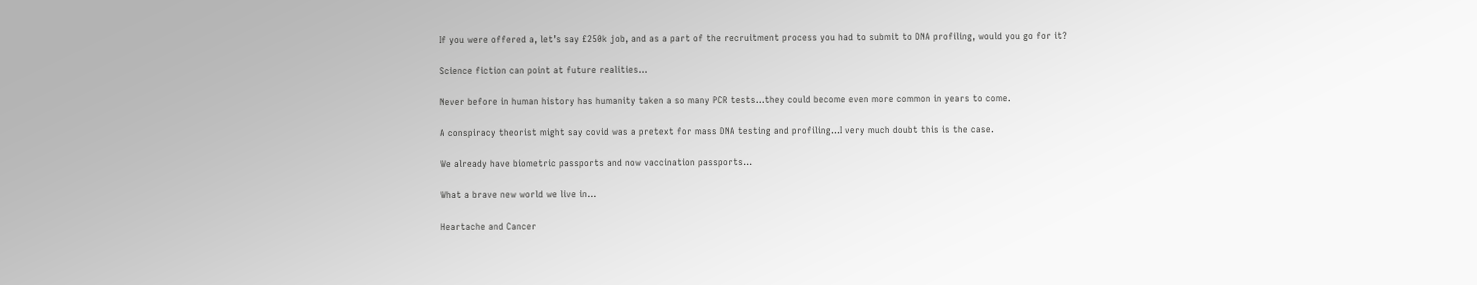If you were offered a, let’s say £250k job, and as a part of the recruitment process you had to submit to DNA profiling, would you go for it?

Science fiction can point at future realities…

Never before in human history has humanity taken a so many PCR tests…they could become even more common in years to come.

A conspiracy theorist might say covid was a pretext for mass DNA testing and profiling…I very much doubt this is the case.

We already have biometric passports and now vaccination passports…

What a brave new world we live in…

Heartache and Cancer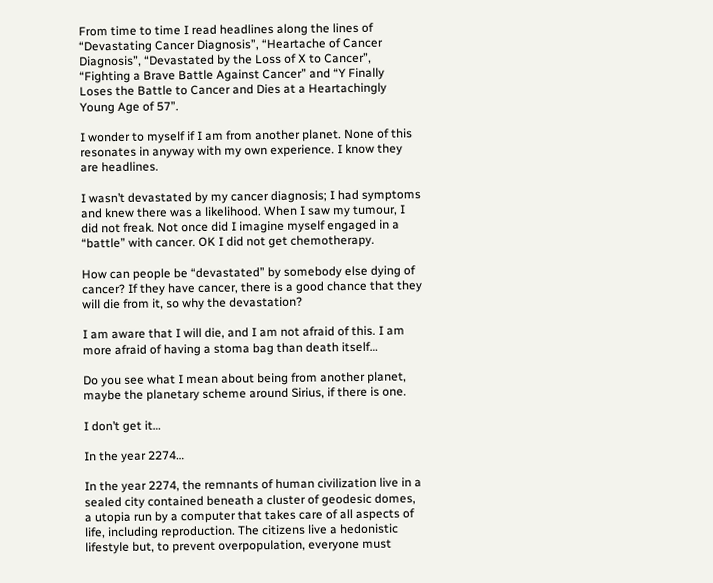From time to time I read headlines along the lines of “Devastating Cancer Diagnosis”, “Heartache of Cancer Diagnosis”, “Devastated by the Loss of X to Cancer”, “Fighting a Brave Battle Against Cancer” and “Y Finally Loses the Battle to Cancer and Dies at a Heartachingly Young Age of 57”.

I wonder to myself if I am from another planet. None of this resonates in anyway with my own experience. I know they are headlines.

I wasn’t devastated by my cancer diagnosis; I had symptoms and knew there was a likelihood. When I saw my tumour, I did not freak. Not once did I imagine myself engaged in a “battle” with cancer. OK I did not get chemotherapy.

How can people be “devastated” by somebody else dying of cancer? If they have cancer, there is a good chance that they will die from it, so why the devastation?

I am aware that I will die, and I am not afraid of this. I am more afraid of having a stoma bag than death itself…

Do you see what I mean about being from another planet, maybe the planetary scheme around Sirius, if there is one.

I don’t get it…

In the year 2274…

In the year 2274, the remnants of human civilization live in a sealed city contained beneath a cluster of geodesic domes, a utopia run by a computer that takes care of all aspects of life, including reproduction. The citizens live a hedonistic lifestyle but, to prevent overpopulation, everyone must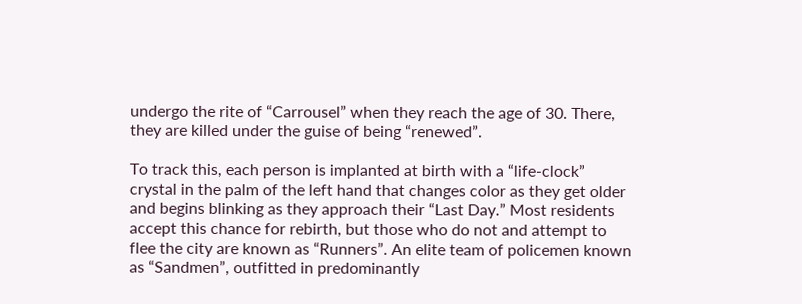undergo the rite of “Carrousel” when they reach the age of 30. There, they are killed under the guise of being “renewed”.

To track this, each person is implanted at birth with a “life-clock” crystal in the palm of the left hand that changes color as they get older and begins blinking as they approach their “Last Day.” Most residents accept this chance for rebirth, but those who do not and attempt to flee the city are known as “Runners”. An elite team of policemen known as “Sandmen”, outfitted in predominantly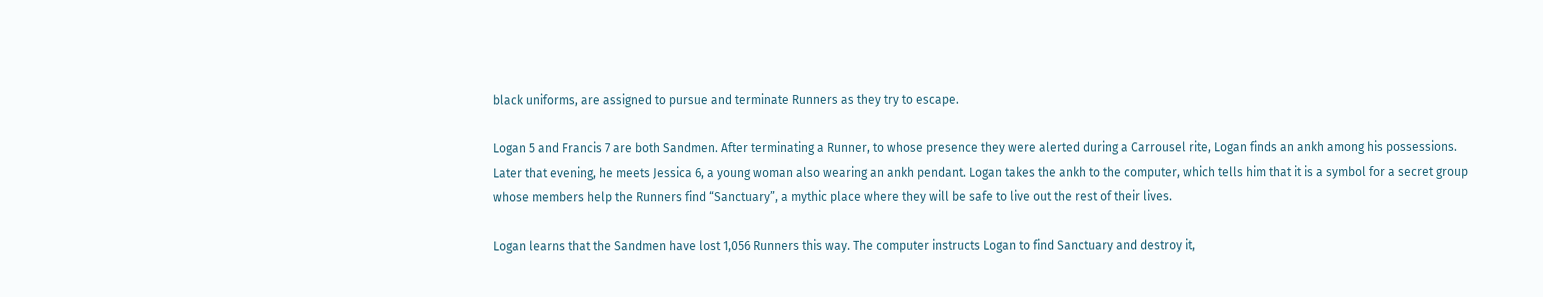black uniforms, are assigned to pursue and terminate Runners as they try to escape.

Logan 5 and Francis 7 are both Sandmen. After terminating a Runner, to whose presence they were alerted during a Carrousel rite, Logan finds an ankh among his possessions. Later that evening, he meets Jessica 6, a young woman also wearing an ankh pendant. Logan takes the ankh to the computer, which tells him that it is a symbol for a secret group whose members help the Runners find “Sanctuary”, a mythic place where they will be safe to live out the rest of their lives.

Logan learns that the Sandmen have lost 1,056 Runners this way. The computer instructs Logan to find Sanctuary and destroy it,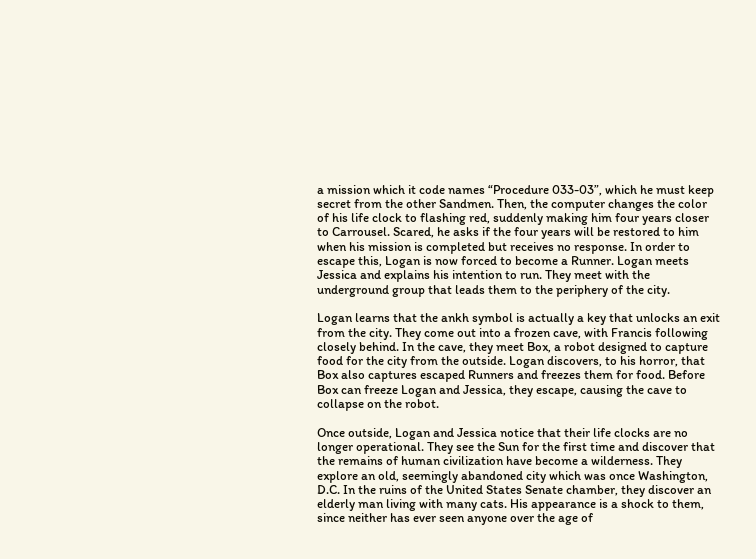a mission which it code names “Procedure 033-03”, which he must keep secret from the other Sandmen. Then, the computer changes the color of his life clock to flashing red, suddenly making him four years closer to Carrousel. Scared, he asks if the four years will be restored to him when his mission is completed but receives no response. In order to escape this, Logan is now forced to become a Runner. Logan meets Jessica and explains his intention to run. They meet with the underground group that leads them to the periphery of the city.

Logan learns that the ankh symbol is actually a key that unlocks an exit from the city. They come out into a frozen cave, with Francis following closely behind. In the cave, they meet Box, a robot designed to capture food for the city from the outside. Logan discovers, to his horror, that Box also captures escaped Runners and freezes them for food. Before Box can freeze Logan and Jessica, they escape, causing the cave to collapse on the robot.

Once outside, Logan and Jessica notice that their life clocks are no longer operational. They see the Sun for the first time and discover that the remains of human civilization have become a wilderness. They explore an old, seemingly abandoned city which was once Washington, D.C. In the ruins of the United States Senate chamber, they discover an elderly man living with many cats. His appearance is a shock to them, since neither has ever seen anyone over the age of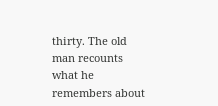thirty. The old man recounts what he remembers about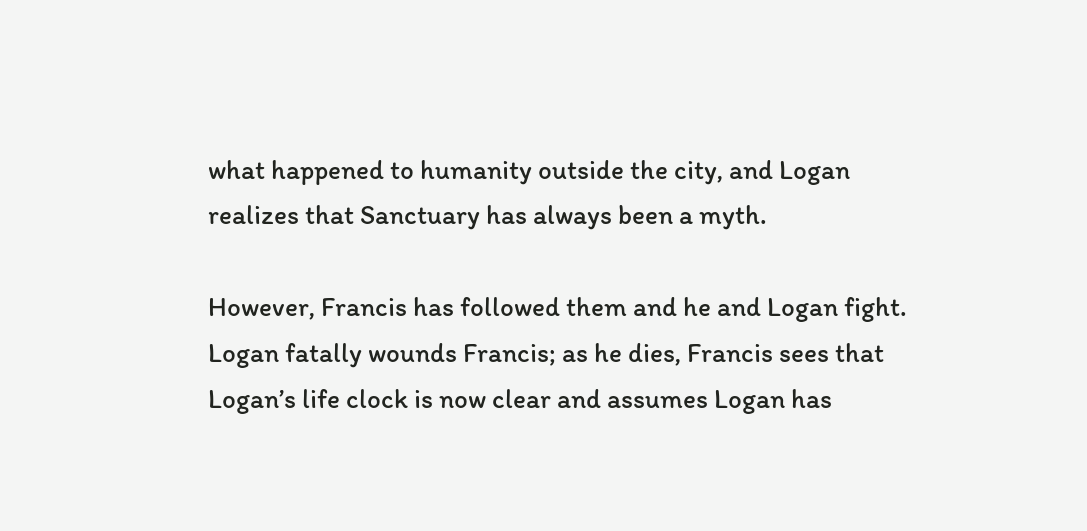what happened to humanity outside the city, and Logan realizes that Sanctuary has always been a myth.

However, Francis has followed them and he and Logan fight. Logan fatally wounds Francis; as he dies, Francis sees that Logan’s life clock is now clear and assumes Logan has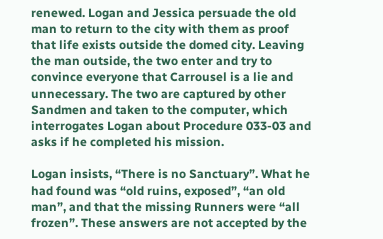renewed. Logan and Jessica persuade the old man to return to the city with them as proof that life exists outside the domed city. Leaving the man outside, the two enter and try to convince everyone that Carrousel is a lie and unnecessary. The two are captured by other Sandmen and taken to the computer, which interrogates Logan about Procedure 033-03 and asks if he completed his mission.

Logan insists, “There is no Sanctuary”. What he had found was “old ruins, exposed”, “an old man”, and that the missing Runners were “all frozen”. These answers are not accepted by the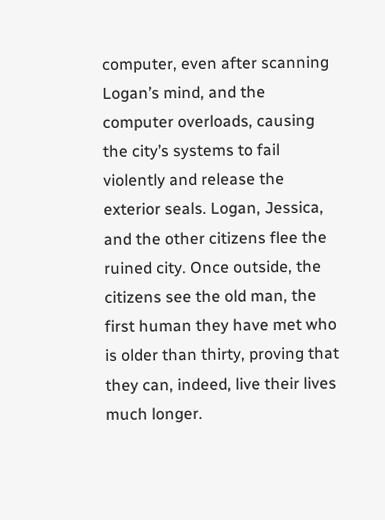computer, even after scanning Logan’s mind, and the computer overloads, causing the city’s systems to fail violently and release the exterior seals. Logan, Jessica, and the other citizens flee the ruined city. Once outside, the citizens see the old man, the first human they have met who is older than thirty, proving that they can, indeed, live their lives much longer.